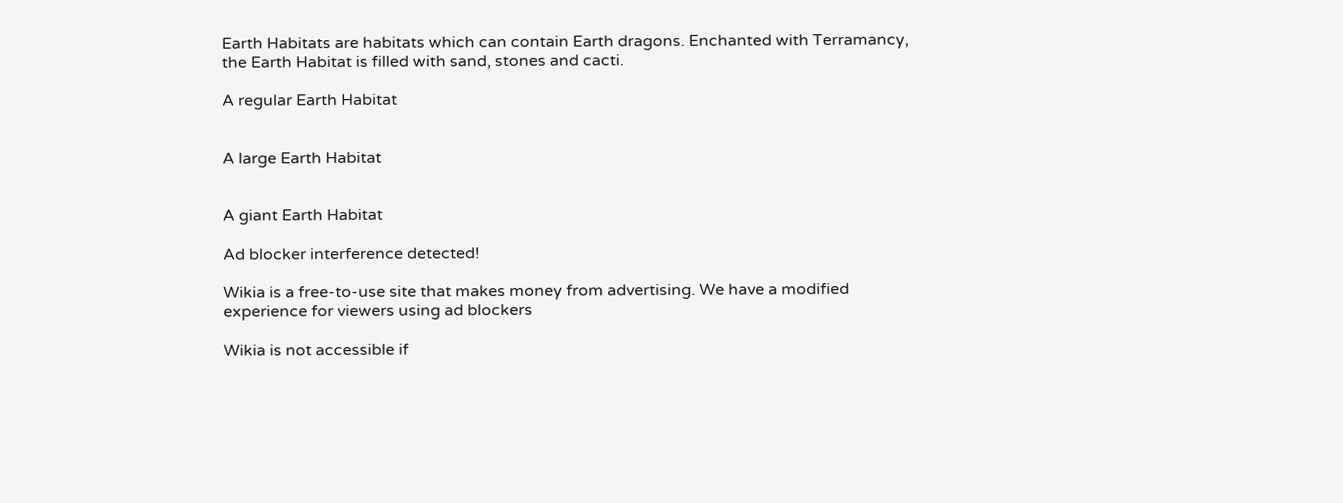Earth Habitats are habitats which can contain Earth dragons. Enchanted with Terramancy, the Earth Habitat is filled with sand, stones and cacti.

A regular Earth Habitat


A large Earth Habitat


A giant Earth Habitat

Ad blocker interference detected!

Wikia is a free-to-use site that makes money from advertising. We have a modified experience for viewers using ad blockers

Wikia is not accessible if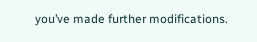you’ve made further modifications.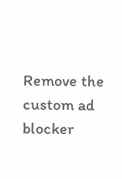Remove the custom ad blocker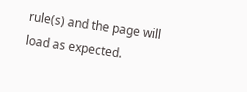rule(s) and the page will load as expected.